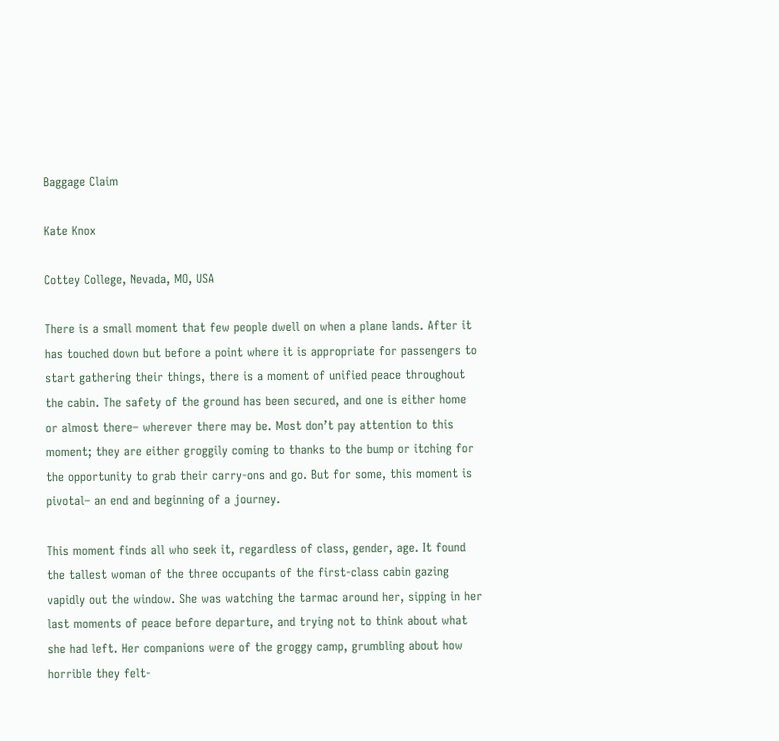Baggage Claim

Kate Knox

Cottey College, Nevada, MO, USA

There is a small moment that few people dwell on when a plane lands. After it has touched down but before a point where it is appropriate for passengers to start gathering their things, there is a moment of unified peace throughout the cabin. The safety of the ground has been secured, and one is either home or almost there– wherever there may be. Most don’t pay attention to this moment; they are either groggily coming to thanks to the bump or itching for the opportunity to grab their carry-ons and go. But for some, this moment is pivotal– an end and beginning of a journey.

This moment finds all who seek it, regardless of class, gender, age. It found the tallest woman of the three occupants of the first-class cabin gazing vapidly out the window. She was watching the tarmac around her, sipping in her last moments of peace before departure, and trying not to think about what she had left. Her companions were of the groggy camp, grumbling about how horrible they felt-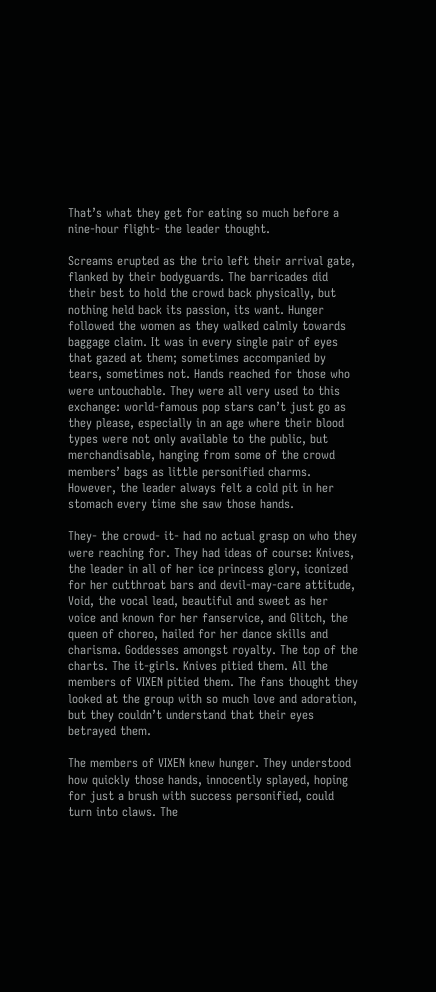That’s what they get for eating so much before a nine-hour flight- the leader thought.

Screams erupted as the trio left their arrival gate, flanked by their bodyguards. The barricades did their best to hold the crowd back physically, but nothing held back its passion, its want. Hunger followed the women as they walked calmly towards baggage claim. It was in every single pair of eyes that gazed at them; sometimes accompanied by tears, sometimes not. Hands reached for those who were untouchable. They were all very used to this exchange: world-famous pop stars can’t just go as they please, especially in an age where their blood types were not only available to the public, but merchandisable, hanging from some of the crowd members’ bags as little personified charms. However, the leader always felt a cold pit in her stomach every time she saw those hands.

They- the crowd- it- had no actual grasp on who they were reaching for. They had ideas of course: Knives, the leader in all of her ice princess glory, iconized for her cutthroat bars and devil-may-care attitude, Void, the vocal lead, beautiful and sweet as her voice and known for her fanservice, and Glitch, the queen of choreo, hailed for her dance skills and charisma. Goddesses amongst royalty. The top of the charts. The it-girls. Knives pitied them. All the members of VIXEN pitied them. The fans thought they looked at the group with so much love and adoration, but they couldn’t understand that their eyes betrayed them.

The members of VIXEN knew hunger. They understood how quickly those hands, innocently splayed, hoping for just a brush with success personified, could turn into claws. The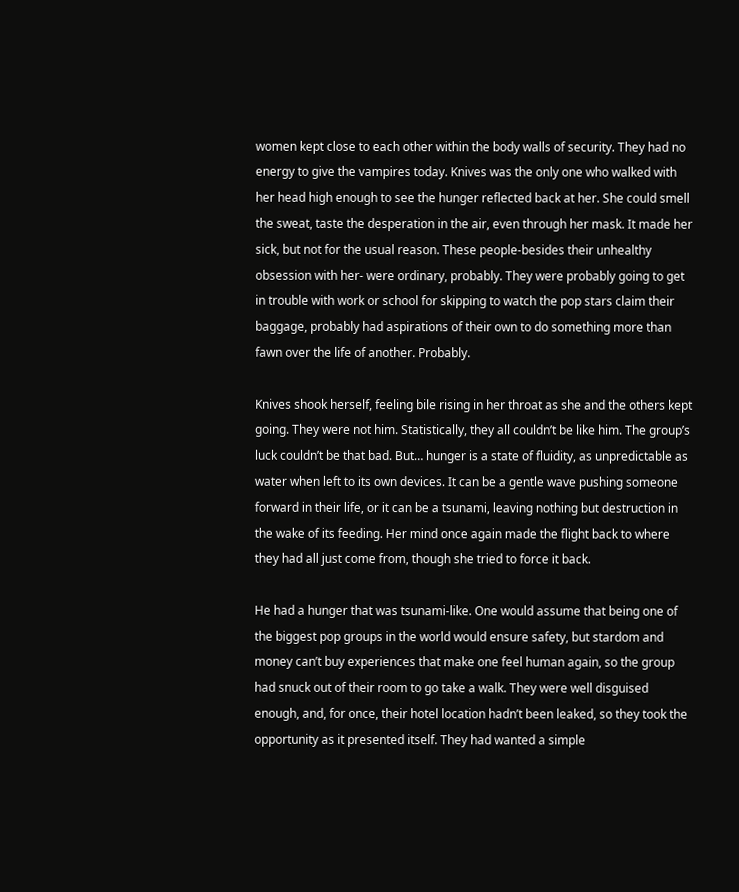women kept close to each other within the body walls of security. They had no energy to give the vampires today. Knives was the only one who walked with her head high enough to see the hunger reflected back at her. She could smell the sweat, taste the desperation in the air, even through her mask. It made her sick, but not for the usual reason. These people-besides their unhealthy obsession with her- were ordinary, probably. They were probably going to get in trouble with work or school for skipping to watch the pop stars claim their baggage, probably had aspirations of their own to do something more than fawn over the life of another. Probably.

Knives shook herself, feeling bile rising in her throat as she and the others kept going. They were not him. Statistically, they all couldn’t be like him. The group’s luck couldn’t be that bad. But… hunger is a state of fluidity, as unpredictable as water when left to its own devices. It can be a gentle wave pushing someone forward in their life, or it can be a tsunami, leaving nothing but destruction in the wake of its feeding. Her mind once again made the flight back to where they had all just come from, though she tried to force it back.

He had a hunger that was tsunami-like. One would assume that being one of the biggest pop groups in the world would ensure safety, but stardom and money can’t buy experiences that make one feel human again, so the group had snuck out of their room to go take a walk. They were well disguised enough, and, for once, their hotel location hadn’t been leaked, so they took the opportunity as it presented itself. They had wanted a simple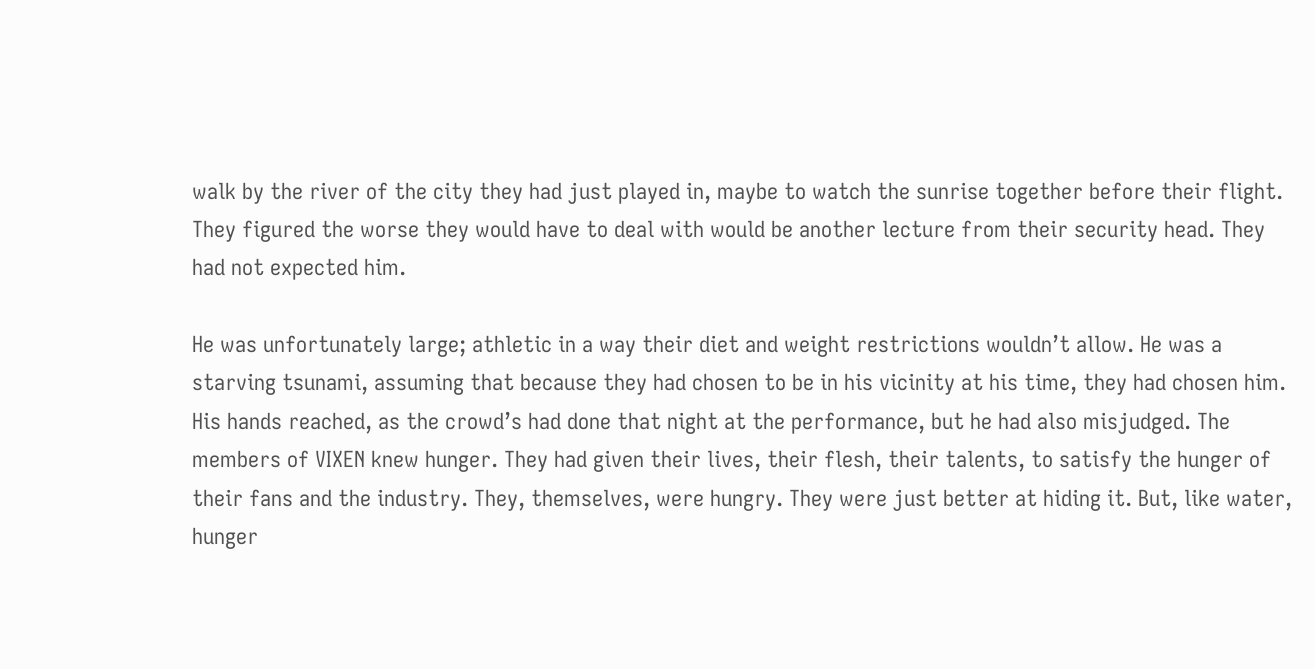walk by the river of the city they had just played in, maybe to watch the sunrise together before their flight. They figured the worse they would have to deal with would be another lecture from their security head. They had not expected him.

He was unfortunately large; athletic in a way their diet and weight restrictions wouldn’t allow. He was a starving tsunami, assuming that because they had chosen to be in his vicinity at his time, they had chosen him. His hands reached, as the crowd’s had done that night at the performance, but he had also misjudged. The members of VIXEN knew hunger. They had given their lives, their flesh, their talents, to satisfy the hunger of their fans and the industry. They, themselves, were hungry. They were just better at hiding it. But, like water, hunger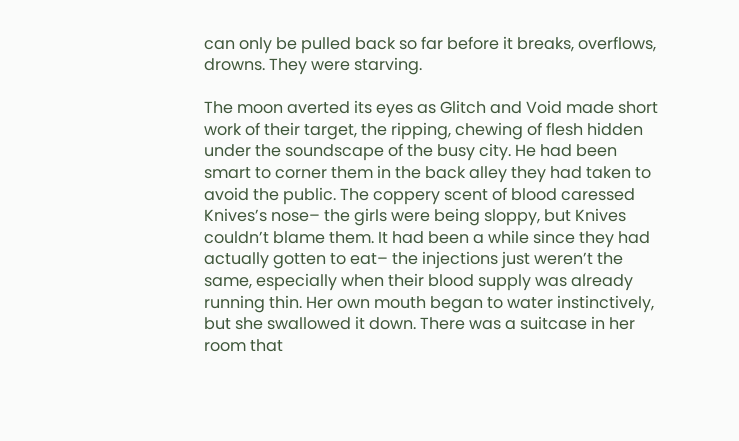can only be pulled back so far before it breaks, overflows, drowns. They were starving.

The moon averted its eyes as Glitch and Void made short work of their target, the ripping, chewing of flesh hidden under the soundscape of the busy city. He had been smart to corner them in the back alley they had taken to avoid the public. The coppery scent of blood caressed Knives’s nose– the girls were being sloppy, but Knives couldn’t blame them. It had been a while since they had actually gotten to eat– the injections just weren’t the same, especially when their blood supply was already running thin. Her own mouth began to water instinctively, but she swallowed it down. There was a suitcase in her room that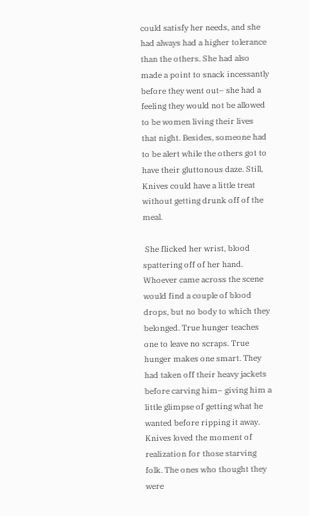could satisfy her needs, and she had always had a higher tolerance than the others. She had also made a point to snack incessantly before they went out– she had a feeling they would not be allowed to be women living their lives that night. Besides, someone had to be alert while the others got to have their gluttonous daze. Still, Knives could have a little treat without getting drunk off of the meal.

 She flicked her wrist, blood spattering off of her hand. Whoever came across the scene would find a couple of blood drops, but no body to which they belonged. True hunger teaches one to leave no scraps. True hunger makes one smart. They had taken off their heavy jackets before carving him– giving him a little glimpse of getting what he wanted before ripping it away. Knives loved the moment of realization for those starving folk. The ones who thought they were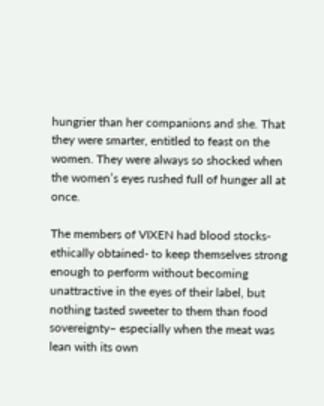hungrier than her companions and she. That they were smarter, entitled to feast on the women. They were always so shocked when the women’s eyes rushed full of hunger all at once.

The members of VIXEN had blood stocks-ethically obtained- to keep themselves strong enough to perform without becoming unattractive in the eyes of their label, but nothing tasted sweeter to them than food sovereignty– especially when the meat was lean with its own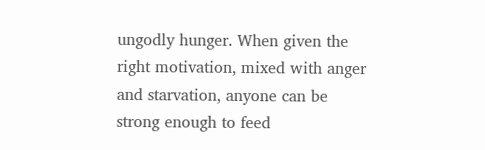ungodly hunger. When given the right motivation, mixed with anger and starvation, anyone can be strong enough to feed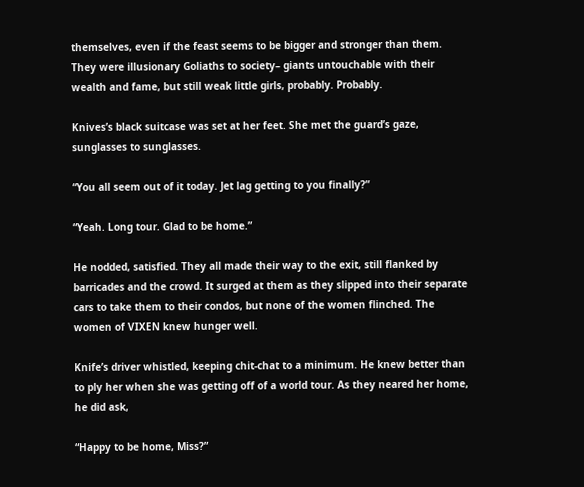themselves, even if the feast seems to be bigger and stronger than them. They were illusionary Goliaths to society– giants untouchable with their wealth and fame, but still weak little girls, probably. Probably.

Knives’s black suitcase was set at her feet. She met the guard’s gaze, sunglasses to sunglasses.

“You all seem out of it today. Jet lag getting to you finally?”

“Yeah. Long tour. Glad to be home.”

He nodded, satisfied. They all made their way to the exit, still flanked by barricades and the crowd. It surged at them as they slipped into their separate cars to take them to their condos, but none of the women flinched. The women of VIXEN knew hunger well.

Knife’s driver whistled, keeping chit-chat to a minimum. He knew better than to ply her when she was getting off of a world tour. As they neared her home, he did ask,

“Happy to be home, Miss?”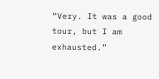“Very. It was a good tour, but I am exhausted.”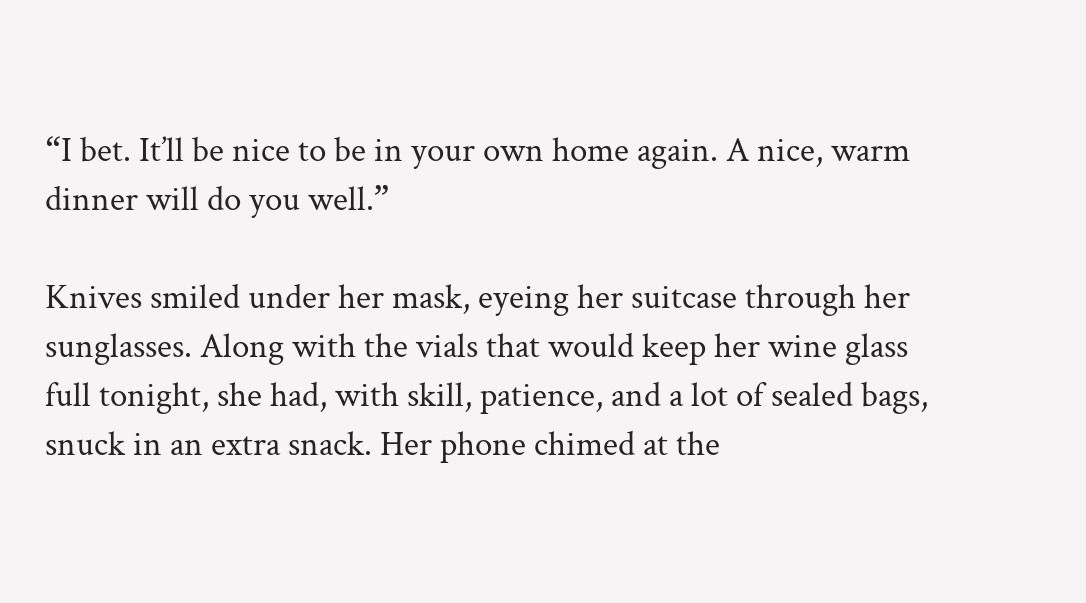“I bet. It’ll be nice to be in your own home again. A nice, warm dinner will do you well.”

Knives smiled under her mask, eyeing her suitcase through her sunglasses. Along with the vials that would keep her wine glass full tonight, she had, with skill, patience, and a lot of sealed bags, snuck in an extra snack. Her phone chimed at the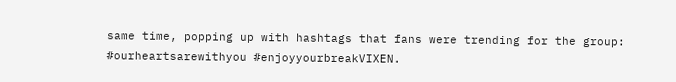same time, popping up with hashtags that fans were trending for the group: #ourheartsarewithyou #enjoyyourbreakVIXEN.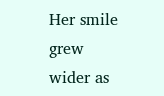Her smile grew wider as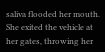saliva flooded her mouth. She exited the vehicle at her gates, throwing her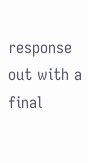response out with a final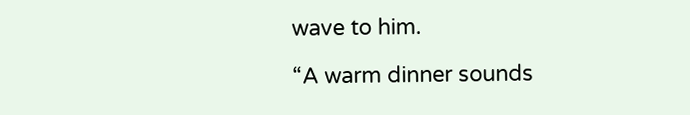wave to him.

“A warm dinner sounds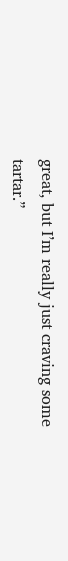great, but I’m really just craving some tartar.”